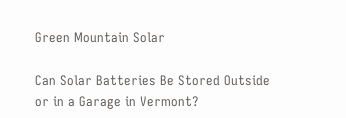Green Mountain Solar

Can Solar Batteries Be Stored Outside or in a Garage in Vermont?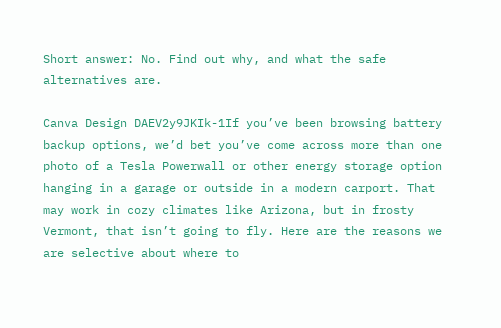Short answer: No. Find out why, and what the safe alternatives are.

Canva Design DAEV2y9JKIk-1If you’ve been browsing battery backup options, we’d bet you’ve come across more than one photo of a Tesla Powerwall or other energy storage option hanging in a garage or outside in a modern carport. That may work in cozy climates like Arizona, but in frosty Vermont, that isn’t going to fly. Here are the reasons we are selective about where to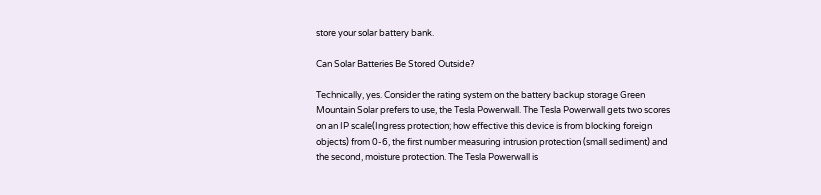store your solar battery bank.

Can Solar Batteries Be Stored Outside?

Technically, yes. Consider the rating system on the battery backup storage Green Mountain Solar prefers to use, the Tesla Powerwall. The Tesla Powerwall gets two scores on an IP scale(Ingress protection; how effective this device is from blocking foreign objects) from 0-6, the first number measuring intrusion protection (small sediment) and the second, moisture protection. The Tesla Powerwall is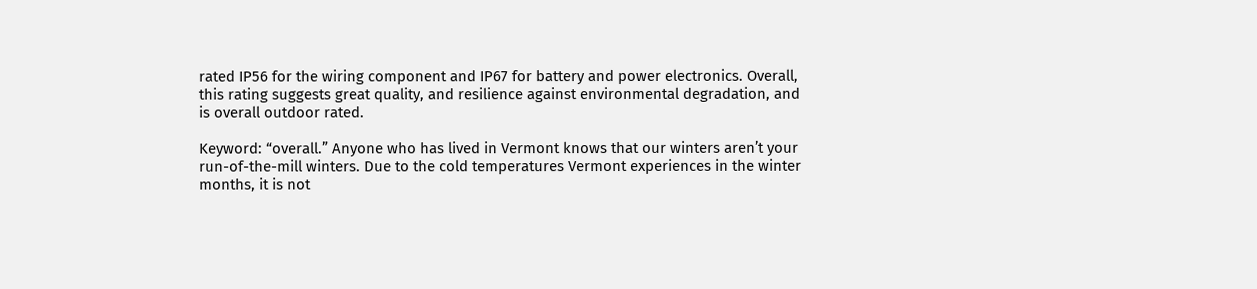rated IP56 for the wiring component and IP67 for battery and power electronics. Overall, this rating suggests great quality, and resilience against environmental degradation, and is overall outdoor rated.

Keyword: “overall.” Anyone who has lived in Vermont knows that our winters aren’t your run-of-the-mill winters. Due to the cold temperatures Vermont experiences in the winter months, it is not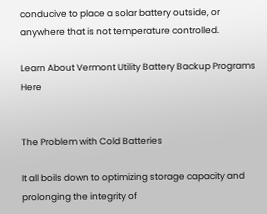conducive to place a solar battery outside, or anywhere that is not temperature controlled.

Learn About Vermont Utility Battery Backup Programs Here


The Problem with Cold Batteries

It all boils down to optimizing storage capacity and prolonging the integrity of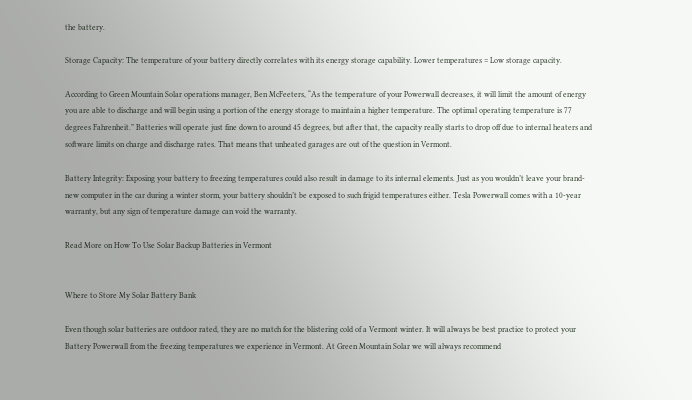the battery.

Storage Capacity: The temperature of your battery directly correlates with its energy storage capability. Lower temperatures = Low storage capacity.

According to Green Mountain Solar operations manager, Ben McFeeters, “As the temperature of your Powerwall decreases, it will limit the amount of energy you are able to discharge and will begin using a portion of the energy storage to maintain a higher temperature. The optimal operating temperature is 77 degrees Fahrenheit.” Batteries will operate just fine down to around 45 degrees, but after that, the capacity really starts to drop off due to internal heaters and software limits on charge and discharge rates. That means that unheated garages are out of the question in Vermont.

Battery Integrity: Exposing your battery to freezing temperatures could also result in damage to its internal elements. Just as you wouldn’t leave your brand-new computer in the car during a winter storm, your battery shouldn’t be exposed to such frigid temperatures either. Tesla Powerwall comes with a 10-year warranty, but any sign of temperature damage can void the warranty.

Read More on How To Use Solar Backup Batteries in Vermont


Where to Store My Solar Battery Bank

Even though solar batteries are outdoor rated, they are no match for the blistering cold of a Vermont winter. It will always be best practice to protect your Battery Powerwall from the freezing temperatures we experience in Vermont. At Green Mountain Solar we will always recommend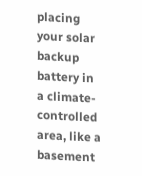placing your solar backup battery in a climate-controlled area, like a basement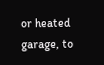or heated garage, to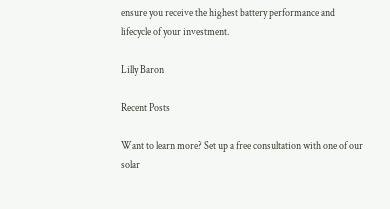ensure you receive the highest battery performance and lifecycle of your investment.

Lilly Baron

Recent Posts

Want to learn more? Set up a free consultation with one of our solar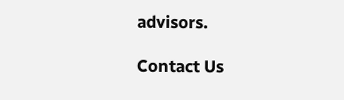advisors.

Contact Us